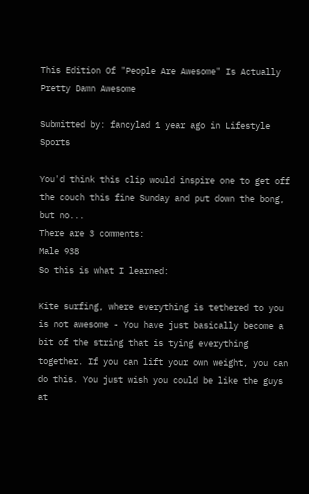This Edition Of "People Are Awesome" Is Actually Pretty Damn Awesome

Submitted by: fancylad 1 year ago in Lifestyle Sports

You'd think this clip would inspire one to get off the couch this fine Sunday and put down the bong, but no...
There are 3 comments:
Male 938
So this is what I learned:

Kite surfing, where everything is tethered to you is not awesome - You have just basically become a bit of the string that is tying everything together. If you can lift your own weight, you can do this. You just wish you could be like the guys at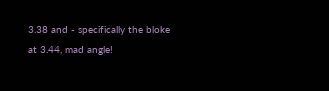3.38 and - specifically the bloke at 3.44, mad angle!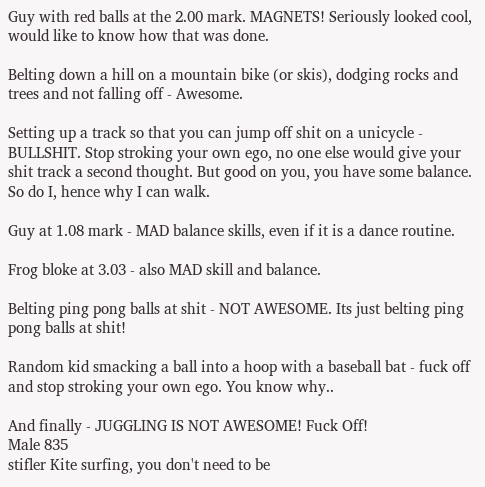Guy with red balls at the 2.00 mark. MAGNETS! Seriously looked cool, would like to know how that was done.

Belting down a hill on a mountain bike (or skis), dodging rocks and trees and not falling off - Awesome.

Setting up a track so that you can jump off shit on a unicycle - BULLSHIT. Stop stroking your own ego, no one else would give your shit track a second thought. But good on you, you have some balance. So do I, hence why I can walk.

Guy at 1.08 mark - MAD balance skills, even if it is a dance routine.

Frog bloke at 3.03 - also MAD skill and balance.

Belting ping pong balls at shit - NOT AWESOME. Its just belting ping pong balls at shit!

Random kid smacking a ball into a hoop with a baseball bat - fuck off and stop stroking your own ego. You know why..

And finally - JUGGLING IS NOT AWESOME! Fuck Off!
Male 835
stifler Kite surfing, you don't need to be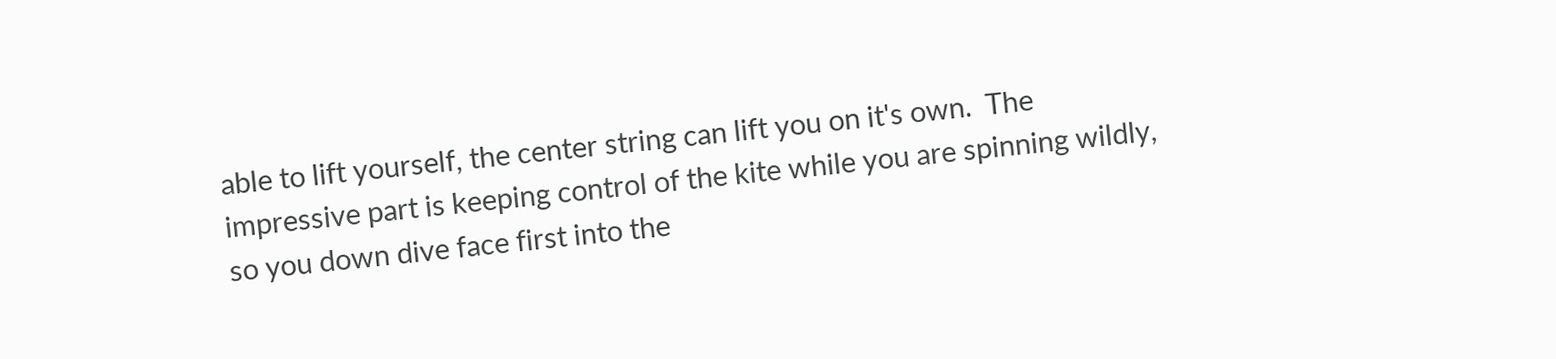able to lift yourself, the center string can lift you on it's own.  The impressive part is keeping control of the kite while you are spinning wildly, so you down dive face first into the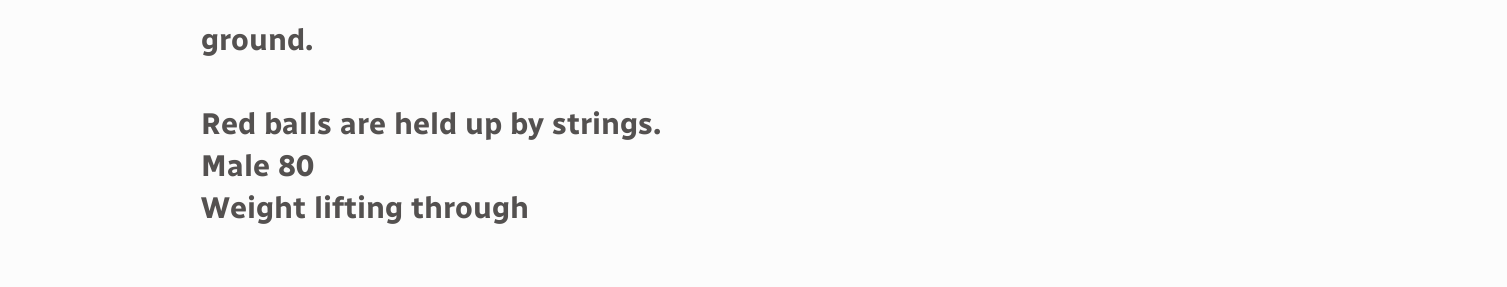ground.

Red balls are held up by strings.
Male 80
Weight lifting through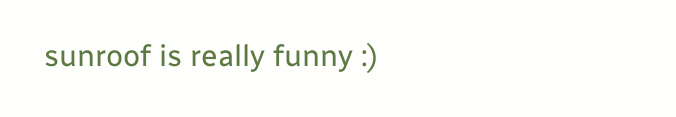sunroof is really funny :)